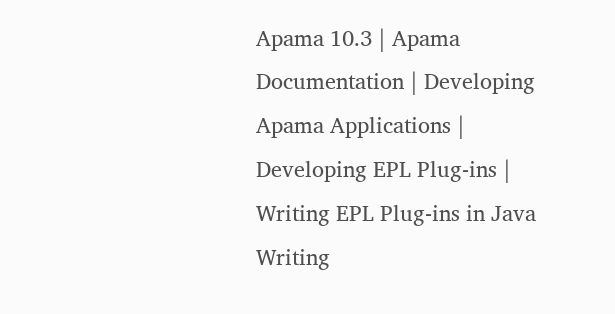Apama 10.3 | Apama Documentation | Developing Apama Applications | Developing EPL Plug-ins | Writing EPL Plug-ins in Java
Writing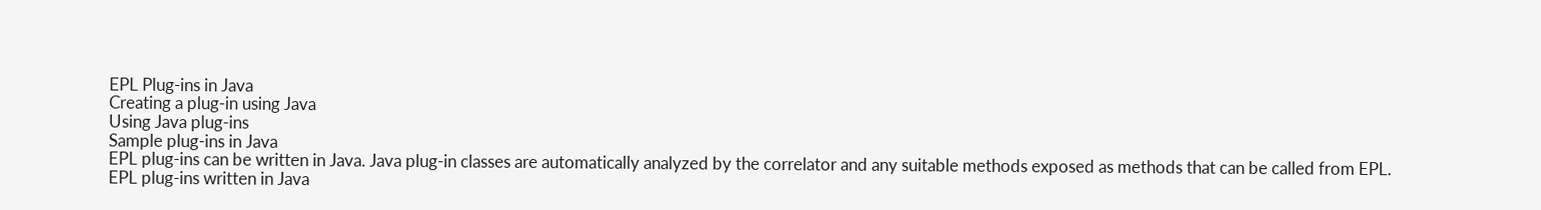EPL Plug-ins in Java
Creating a plug-in using Java
Using Java plug-ins
Sample plug-ins in Java
EPL plug-ins can be written in Java. Java plug-in classes are automatically analyzed by the correlator and any suitable methods exposed as methods that can be called from EPL.
EPL plug-ins written in Java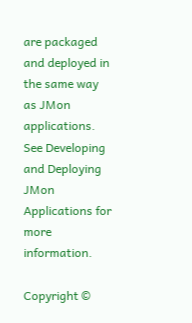are packaged and deployed in the same way as JMon applications. See Developing and Deploying JMon Applications for more information.

Copyright ©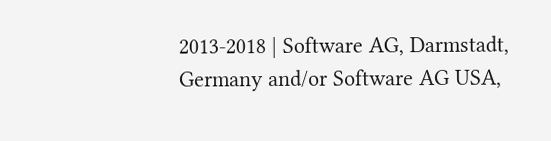2013-2018 | Software AG, Darmstadt, Germany and/or Software AG USA,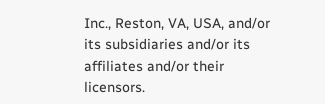Inc., Reston, VA, USA, and/or its subsidiaries and/or its affiliates and/or their licensors.